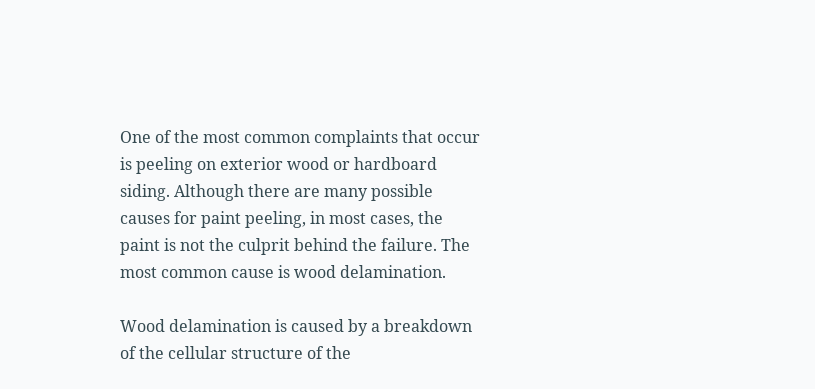One of the most common complaints that occur is peeling on exterior wood or hardboard siding. Although there are many possible causes for paint peeling, in most cases, the paint is not the culprit behind the failure. The most common cause is wood delamination.

Wood delamination is caused by a breakdown of the cellular structure of the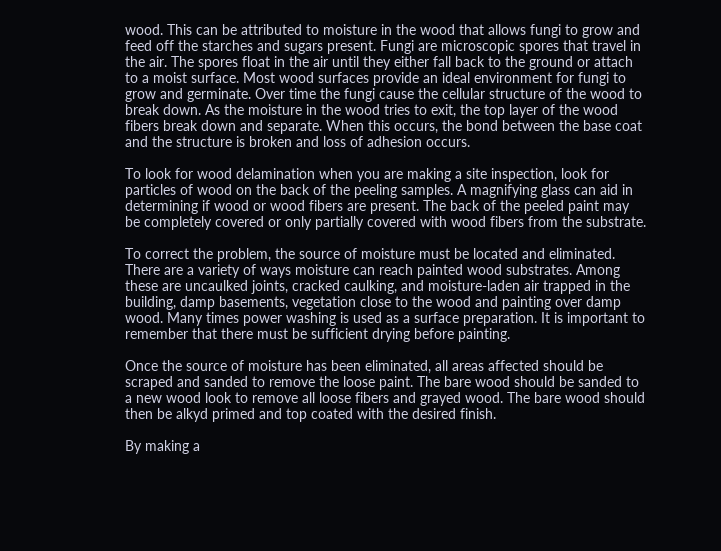wood. This can be attributed to moisture in the wood that allows fungi to grow and feed off the starches and sugars present. Fungi are microscopic spores that travel in the air. The spores float in the air until they either fall back to the ground or attach to a moist surface. Most wood surfaces provide an ideal environment for fungi to grow and germinate. Over time the fungi cause the cellular structure of the wood to break down. As the moisture in the wood tries to exit, the top layer of the wood fibers break down and separate. When this occurs, the bond between the base coat and the structure is broken and loss of adhesion occurs.

To look for wood delamination when you are making a site inspection, look for particles of wood on the back of the peeling samples. A magnifying glass can aid in determining if wood or wood fibers are present. The back of the peeled paint may be completely covered or only partially covered with wood fibers from the substrate.

To correct the problem, the source of moisture must be located and eliminated. There are a variety of ways moisture can reach painted wood substrates. Among these are uncaulked joints, cracked caulking, and moisture-laden air trapped in the building, damp basements, vegetation close to the wood and painting over damp wood. Many times power washing is used as a surface preparation. It is important to remember that there must be sufficient drying before painting.

Once the source of moisture has been eliminated, all areas affected should be scraped and sanded to remove the loose paint. The bare wood should be sanded to a new wood look to remove all loose fibers and grayed wood. The bare wood should then be alkyd primed and top coated with the desired finish.

By making a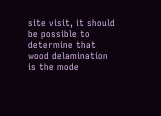site visit, it should be possible to determine that wood delamination is the mode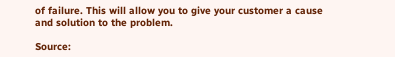of failure. This will allow you to give your customer a cause and solution to the problem.

Source: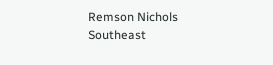Remson Nichols Southeast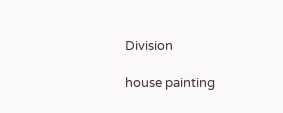Division

house painting